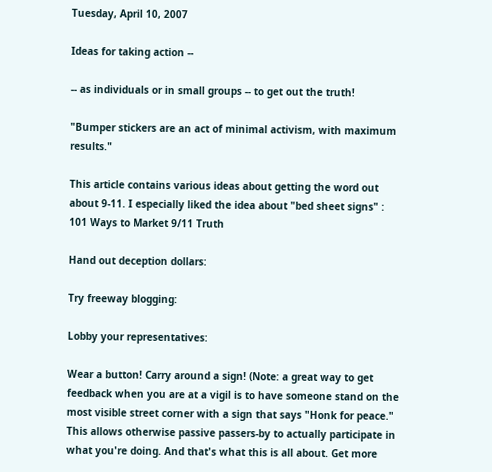Tuesday, April 10, 2007

Ideas for taking action --

-- as individuals or in small groups -- to get out the truth!

"Bumper stickers are an act of minimal activism, with maximum results."

This article contains various ideas about getting the word out about 9-11. I especially liked the idea about "bed sheet signs" :
101 Ways to Market 9/11 Truth

Hand out deception dollars:

Try freeway blogging:

Lobby your representatives:

Wear a button! Carry around a sign! (Note: a great way to get feedback when you are at a vigil is to have someone stand on the most visible street corner with a sign that says "Honk for peace." This allows otherwise passive passers-by to actually participate in what you're doing. And that's what this is all about. Get more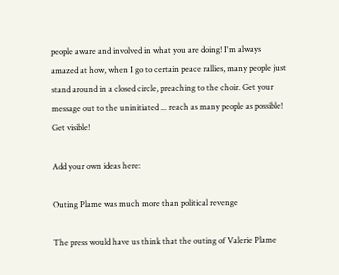people aware and involved in what you are doing! I'm always amazed at how, when I go to certain peace rallies, many people just stand around in a closed circle, preaching to the choir. Get your message out to the uninitiated ... reach as many people as possible! Get visible!

Add your own ideas here:

Outing Plame was much more than political revenge

The press would have us think that the outing of Valerie Plame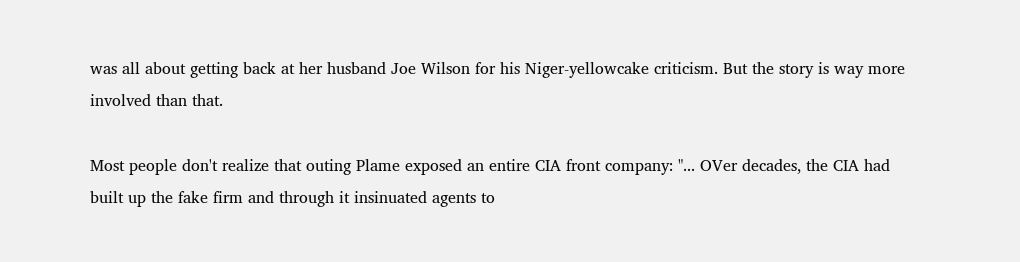was all about getting back at her husband Joe Wilson for his Niger-yellowcake criticism. But the story is way more involved than that.

Most people don't realize that outing Plame exposed an entire CIA front company: "... OVer decades, the CIA had built up the fake firm and through it insinuated agents to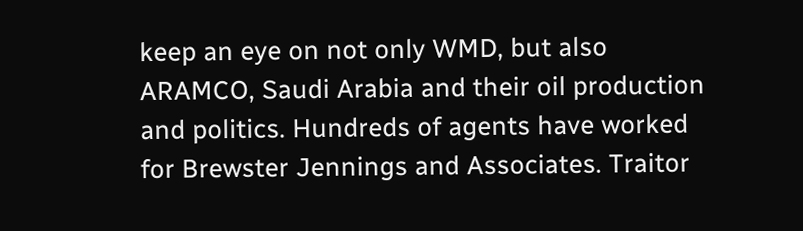keep an eye on not only WMD, but also ARAMCO, Saudi Arabia and their oil production and politics. Hundreds of agents have worked for Brewster Jennings and Associates. Traitor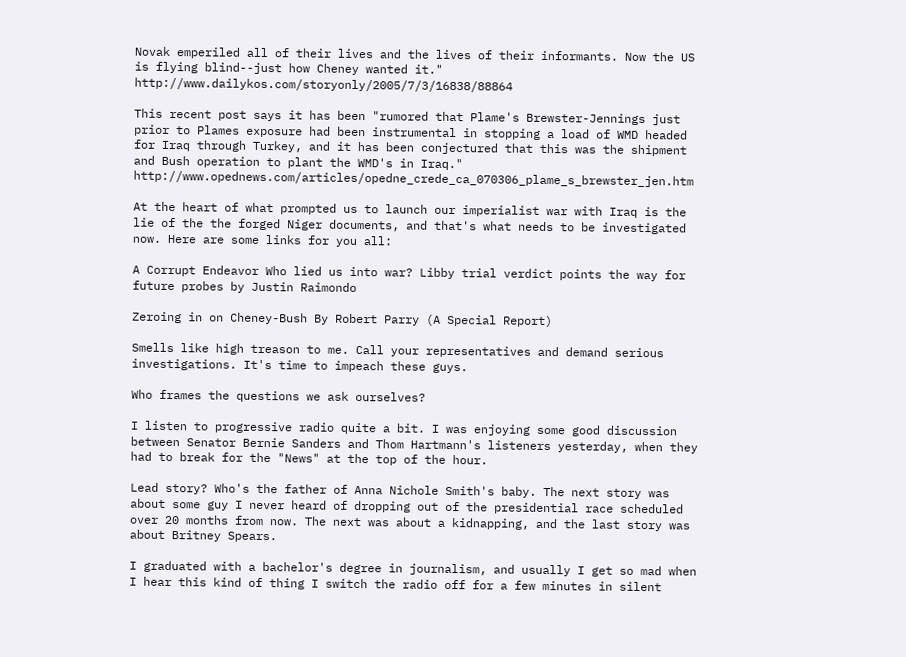Novak emperiled all of their lives and the lives of their informants. Now the US is flying blind--just how Cheney wanted it." http://www.dailykos.com/storyonly/2005/7/3/16838/88864

This recent post says it has been "rumored that Plame's Brewster-Jennings just prior to Plames exposure had been instrumental in stopping a load of WMD headed for Iraq through Turkey, and it has been conjectured that this was the shipment and Bush operation to plant the WMD's in Iraq." http://www.opednews.com/articles/opedne_crede_ca_070306_plame_s_brewster_jen.htm

At the heart of what prompted us to launch our imperialist war with Iraq is the lie of the the forged Niger documents, and that's what needs to be investigated now. Here are some links for you all:

A Corrupt Endeavor Who lied us into war? Libby trial verdict points the way for future probes by Justin Raimondo

Zeroing in on Cheney-Bush By Robert Parry (A Special Report)

Smells like high treason to me. Call your representatives and demand serious investigations. It's time to impeach these guys.

Who frames the questions we ask ourselves?

I listen to progressive radio quite a bit. I was enjoying some good discussion between Senator Bernie Sanders and Thom Hartmann's listeners yesterday, when they had to break for the "News" at the top of the hour.

Lead story? Who's the father of Anna Nichole Smith's baby. The next story was about some guy I never heard of dropping out of the presidential race scheduled over 20 months from now. The next was about a kidnapping, and the last story was about Britney Spears.

I graduated with a bachelor's degree in journalism, and usually I get so mad when I hear this kind of thing I switch the radio off for a few minutes in silent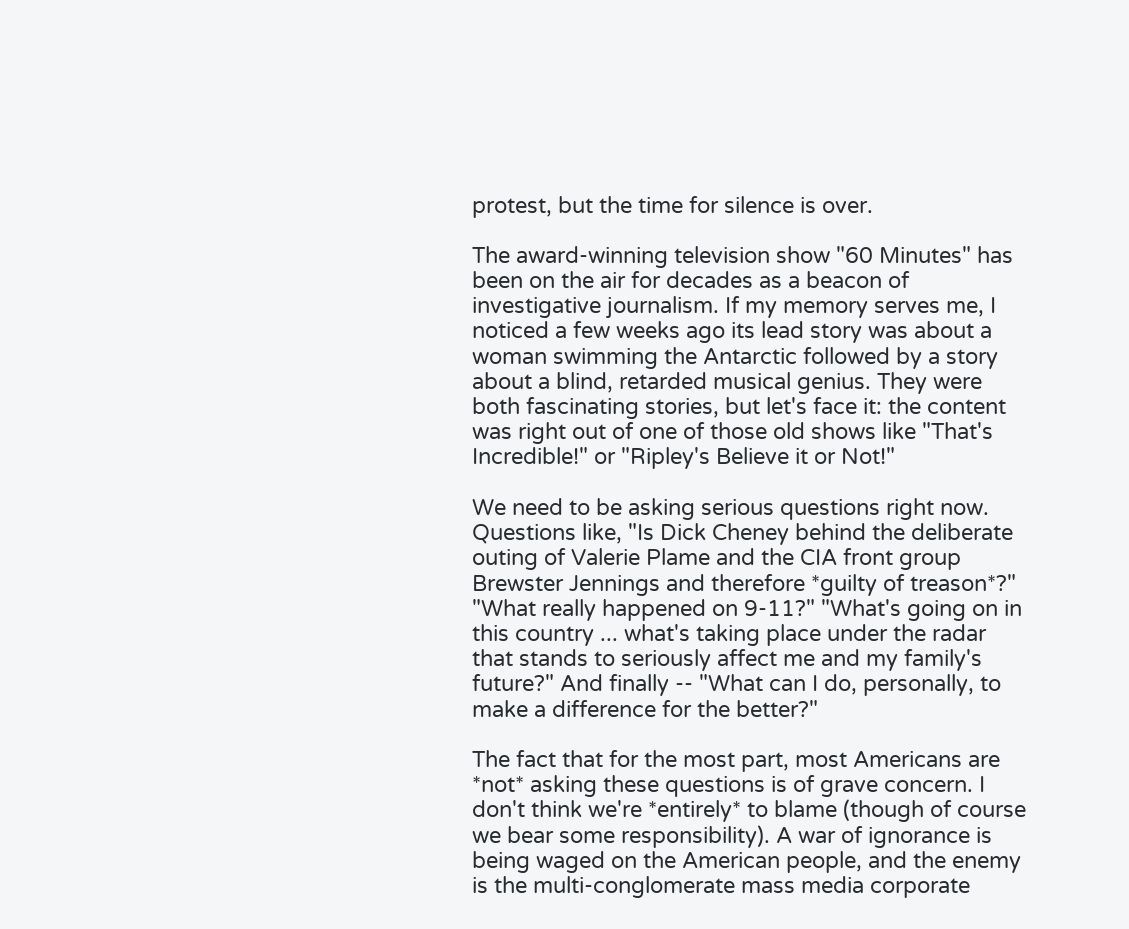protest, but the time for silence is over.

The award-winning television show "60 Minutes" has been on the air for decades as a beacon of investigative journalism. If my memory serves me, I noticed a few weeks ago its lead story was about a woman swimming the Antarctic followed by a story about a blind, retarded musical genius. They were both fascinating stories, but let's face it: the content was right out of one of those old shows like "That's Incredible!" or "Ripley's Believe it or Not!"

We need to be asking serious questions right now. Questions like, "Is Dick Cheney behind the deliberate outing of Valerie Plame and the CIA front group Brewster Jennings and therefore *guilty of treason*?" "What really happened on 9-11?" "What's going on in this country ... what's taking place under the radar that stands to seriously affect me and my family's future?" And finally -- "What can I do, personally, to make a difference for the better?"

The fact that for the most part, most Americans are *not* asking these questions is of grave concern. I don't think we're *entirely* to blame (though of course we bear some responsibility). A war of ignorance is being waged on the American people, and the enemy is the multi-conglomerate mass media corporate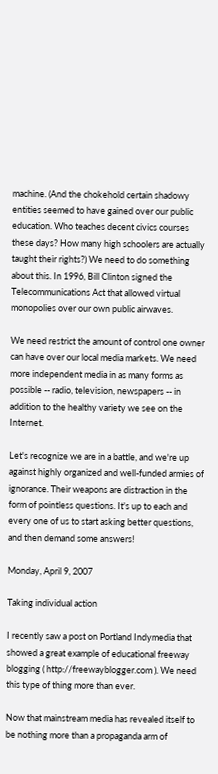machine. (And the chokehold certain shadowy entities seemed to have gained over our public education. Who teaches decent civics courses these days? How many high schoolers are actually taught their rights?) We need to do something about this. In 1996, Bill Clinton signed the Telecommunications Act that allowed virtual monopolies over our own public airwaves.

We need restrict the amount of control one owner can have over our local media markets. We need more independent media in as many forms as possible -- radio, television, newspapers -- in addition to the healthy variety we see on the Internet.

Let's recognize we are in a battle, and we're up against highly organized and well-funded armies of ignorance. Their weapons are distraction in the form of pointless questions. It's up to each and every one of us to start asking better questions, and then demand some answers!

Monday, April 9, 2007

Taking individual action

I recently saw a post on Portland Indymedia that showed a great example of educational freeway blogging ( http://freewayblogger.com ). We need this type of thing more than ever.

Now that mainstream media has revealed itself to be nothing more than a propaganda arm of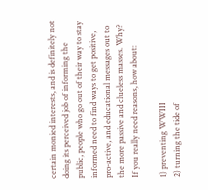certain monied interests, and is definitely not doing its perceived job of informing the public, people who go out of their way to stay informed need to find ways to get positive, pro-active, and educational messages out to the more passive and clueless masses. Why? If you really need reasons, how about:

1) preventing WWIII
2) turning the tide of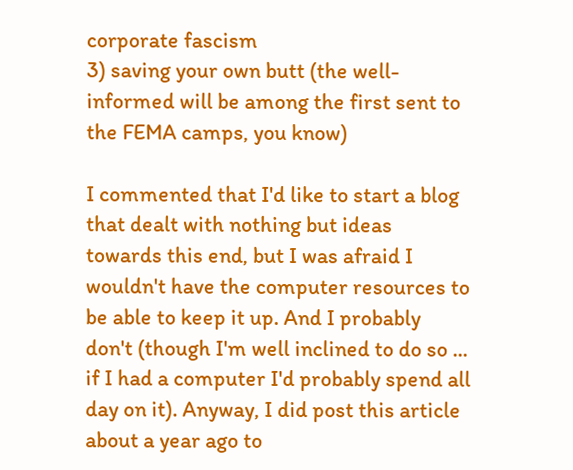corporate fascism
3) saving your own butt (the well-informed will be among the first sent to the FEMA camps, you know)

I commented that I'd like to start a blog that dealt with nothing but ideas towards this end, but I was afraid I wouldn't have the computer resources to be able to keep it up. And I probably don't (though I'm well inclined to do so ... if I had a computer I'd probably spend all day on it). Anyway, I did post this article about a year ago to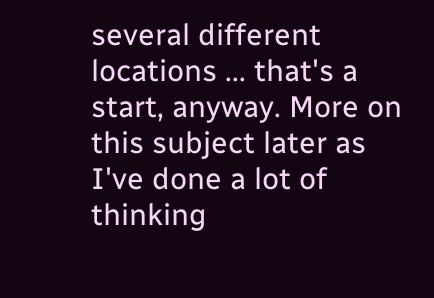several different locations ... that's a start, anyway. More on this subject later as I've done a lot of thinking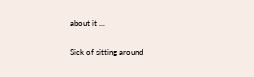about it ...

Sick of sitting around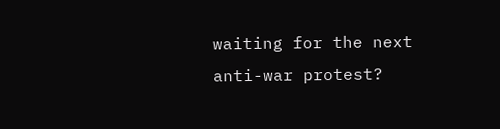waiting for the next anti-war protest?